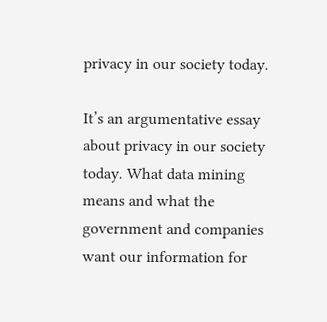privacy in our society today.

It’s an argumentative essay about privacy in our society today. What data mining means and what the government and companies want our information for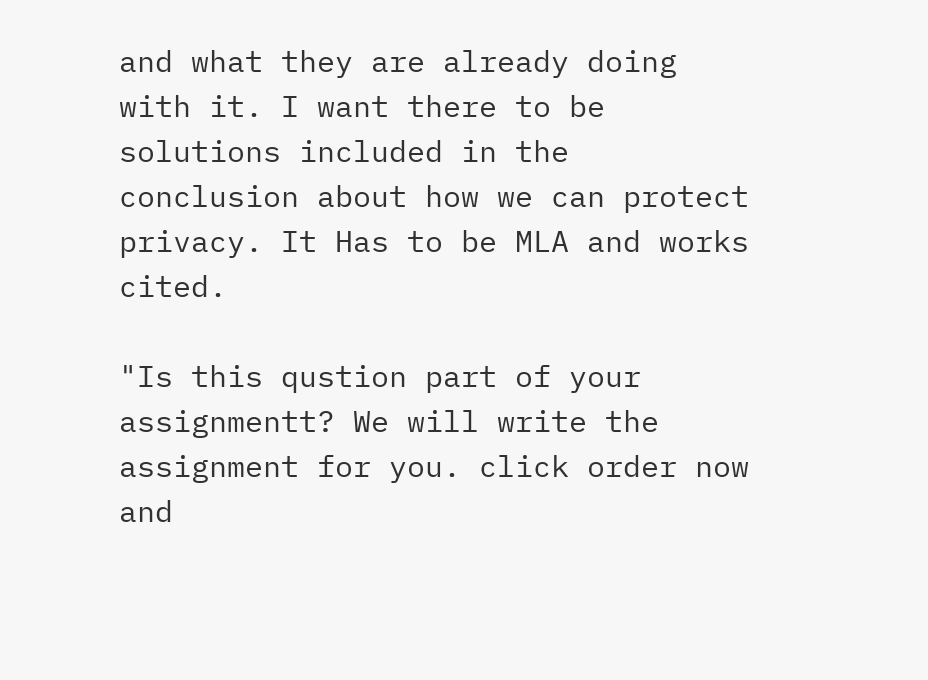and what they are already doing with it. I want there to be solutions included in the conclusion about how we can protect privacy. It Has to be MLA and works cited.

"Is this qustion part of your assignmentt? We will write the assignment for you. click order now and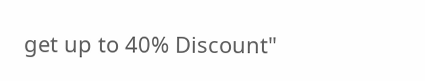get up to 40% Discount"